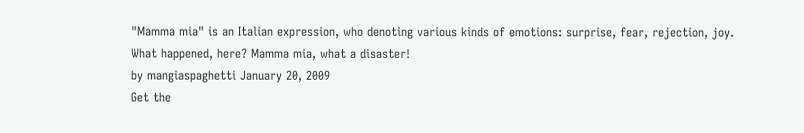"Mamma mia" is an Italian expression, who denoting various kinds of emotions: surprise, fear, rejection, joy.
What happened, here? Mamma mia, what a disaster!
by mangiaspaghetti January 20, 2009
Get the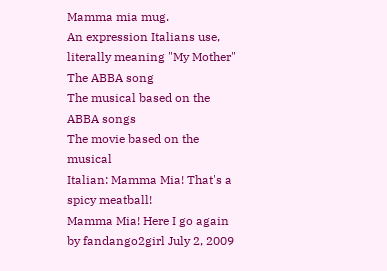Mamma mia mug.
An expression Italians use, literally meaning "My Mother"
The ABBA song
The musical based on the ABBA songs
The movie based on the musical
Italian: Mamma Mia! That's a spicy meatball!
Mamma Mia! Here I go again
by fandango2girl July 2, 2009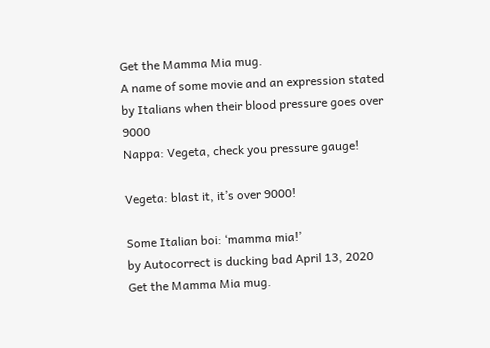Get the Mamma Mia mug.
A name of some movie and an expression stated by Italians when their blood pressure goes over 9000
Nappa: Vegeta, check you pressure gauge!

Vegeta: blast it, it’s over 9000!

Some Italian boi: ‘mamma mia!’
by Autocorrect is ducking bad April 13, 2020
Get the Mamma Mia mug.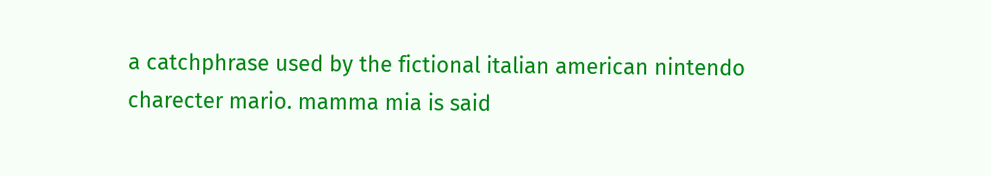a catchphrase used by the fictional italian american nintendo charecter mario. mamma mia is said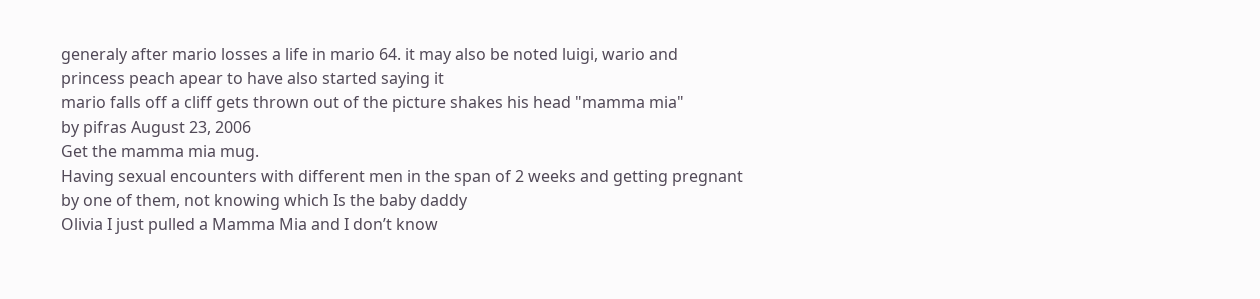generaly after mario losses a life in mario 64. it may also be noted luigi, wario and princess peach apear to have also started saying it
mario falls off a cliff gets thrown out of the picture shakes his head "mamma mia"
by pifras August 23, 2006
Get the mamma mia mug.
Having sexual encounters with different men in the span of 2 weeks and getting pregnant by one of them, not knowing which Is the baby daddy
Olivia I just pulled a Mamma Mia and I don’t know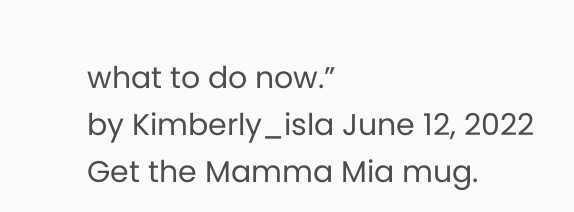what to do now.”
by Kimberly_isla June 12, 2022
Get the Mamma Mia mug.